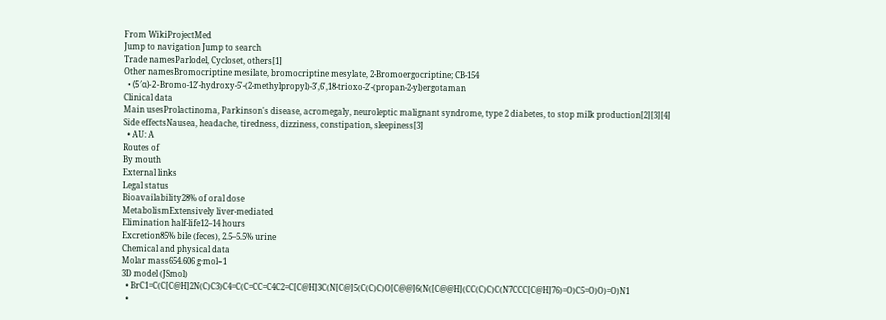From WikiProjectMed
Jump to navigation Jump to search
Trade namesParlodel, Cycloset, others[1]
Other namesBromocriptine mesilate, bromocriptine mesylate, 2-Bromoergocriptine; CB-154
  • (5′α)-2-Bromo-12′-hydroxy-5′-(2-methylpropyl)-3′,6′,18-trioxo-2′-(propan-2-yl)ergotaman
Clinical data
Main usesProlactinoma, Parkinson's disease, acromegaly, neuroleptic malignant syndrome, type 2 diabetes, to stop milk production[2][3][4]
Side effectsNausea, headache, tiredness, dizziness, constipation, sleepiness[3]
  • AU: A
Routes of
By mouth
External links
Legal status
Bioavailability28% of oral dose
MetabolismExtensively liver-mediated
Elimination half-life12–14 hours
Excretion85% bile (feces), 2.5–5.5% urine
Chemical and physical data
Molar mass654.606 g·mol−1
3D model (JSmol)
  • BrC1=C(C[C@H]2N(C)C3)C4=C(C=CC=C4C2=C[C@H]3C(N[C@]5(C(C)C)O[C@@]6(N([C@@H](CC(C)C)C(N7CCC[C@H]76)=O)C5=O)O)=O)N1
  •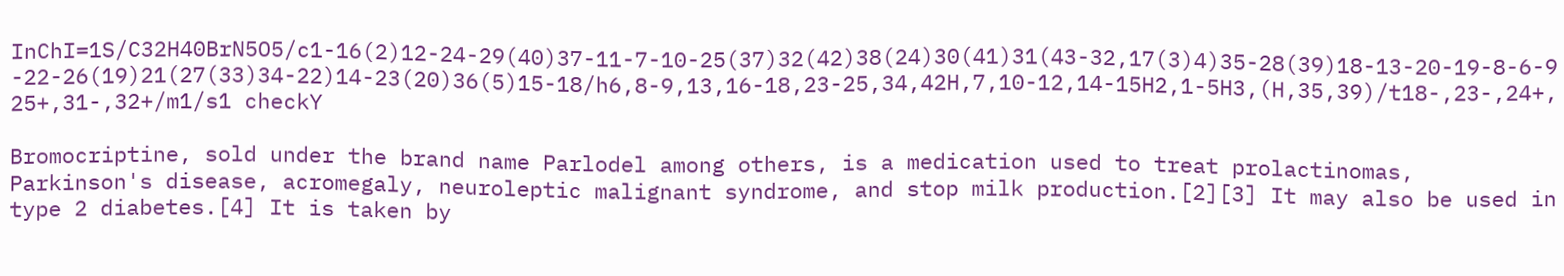InChI=1S/C32H40BrN5O5/c1-16(2)12-24-29(40)37-11-7-10-25(37)32(42)38(24)30(41)31(43-32,17(3)4)35-28(39)18-13-20-19-8-6-9-22-26(19)21(27(33)34-22)14-23(20)36(5)15-18/h6,8-9,13,16-18,23-25,34,42H,7,10-12,14-15H2,1-5H3,(H,35,39)/t18-,23-,24+,25+,31-,32+/m1/s1 checkY

Bromocriptine, sold under the brand name Parlodel among others, is a medication used to treat prolactinomas, Parkinson's disease, acromegaly, neuroleptic malignant syndrome, and stop milk production.[2][3] It may also be used in type 2 diabetes.[4] It is taken by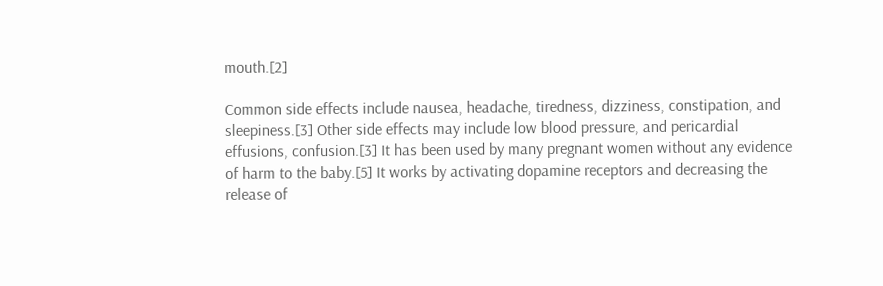mouth.[2]

Common side effects include nausea, headache, tiredness, dizziness, constipation, and sleepiness.[3] Other side effects may include low blood pressure, and pericardial effusions, confusion.[3] It has been used by many pregnant women without any evidence of harm to the baby.[5] It works by activating dopamine receptors and decreasing the release of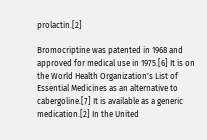prolactin.[2]

Bromocriptine was patented in 1968 and approved for medical use in 1975.[6] It is on the World Health Organization's List of Essential Medicines as an alternative to cabergoline.[7] It is available as a generic medication.[2] In the United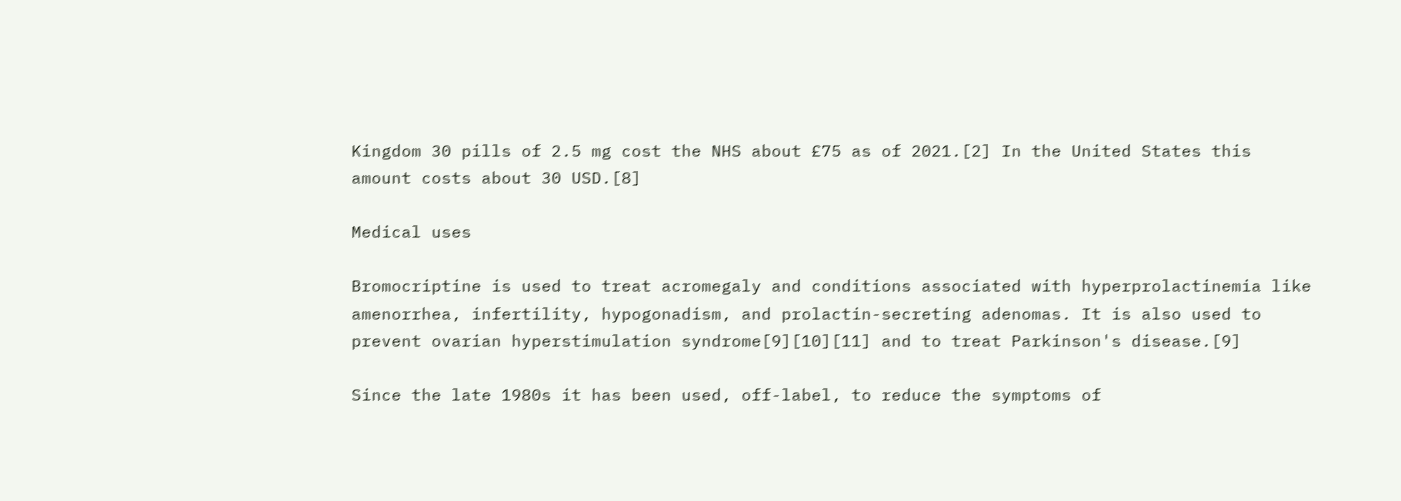Kingdom 30 pills of 2.5 mg cost the NHS about £75 as of 2021.[2] In the United States this amount costs about 30 USD.[8]

Medical uses

Bromocriptine is used to treat acromegaly and conditions associated with hyperprolactinemia like amenorrhea, infertility, hypogonadism, and prolactin-secreting adenomas. It is also used to prevent ovarian hyperstimulation syndrome[9][10][11] and to treat Parkinson's disease.[9]

Since the late 1980s it has been used, off-label, to reduce the symptoms of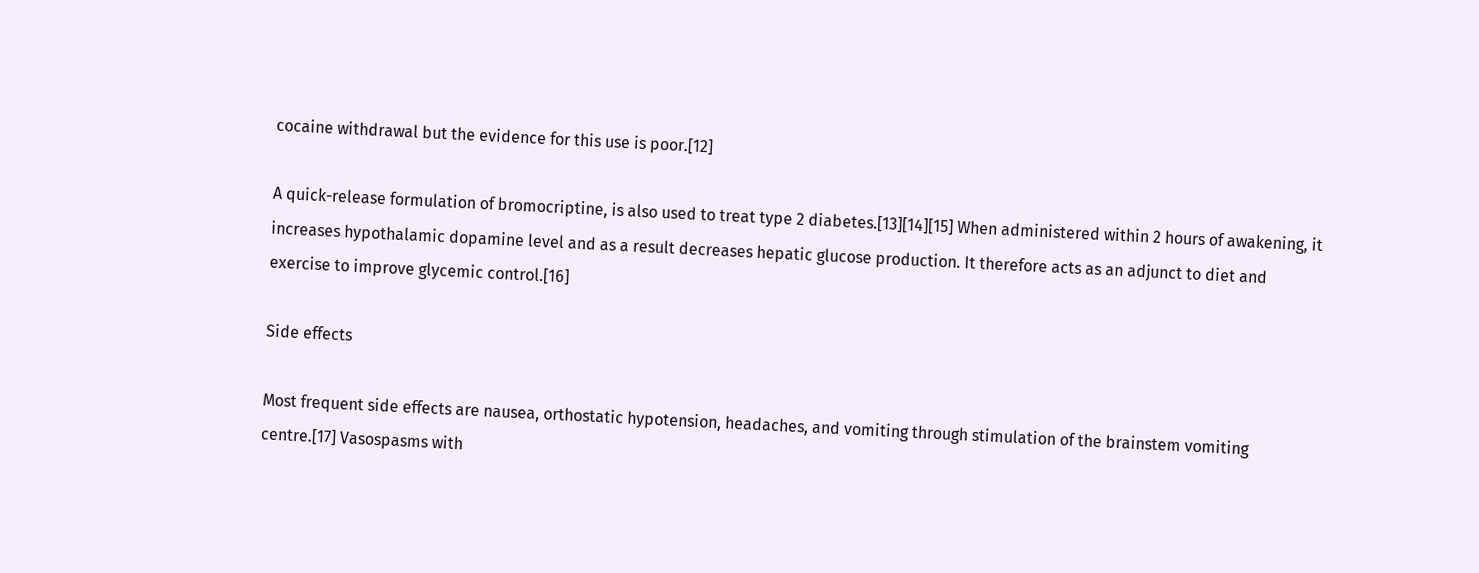cocaine withdrawal but the evidence for this use is poor.[12]

A quick-release formulation of bromocriptine, is also used to treat type 2 diabetes.[13][14][15] When administered within 2 hours of awakening, it increases hypothalamic dopamine level and as a result decreases hepatic glucose production. It therefore acts as an adjunct to diet and exercise to improve glycemic control.[16]

Side effects

Most frequent side effects are nausea, orthostatic hypotension, headaches, and vomiting through stimulation of the brainstem vomiting centre.[17] Vasospasms with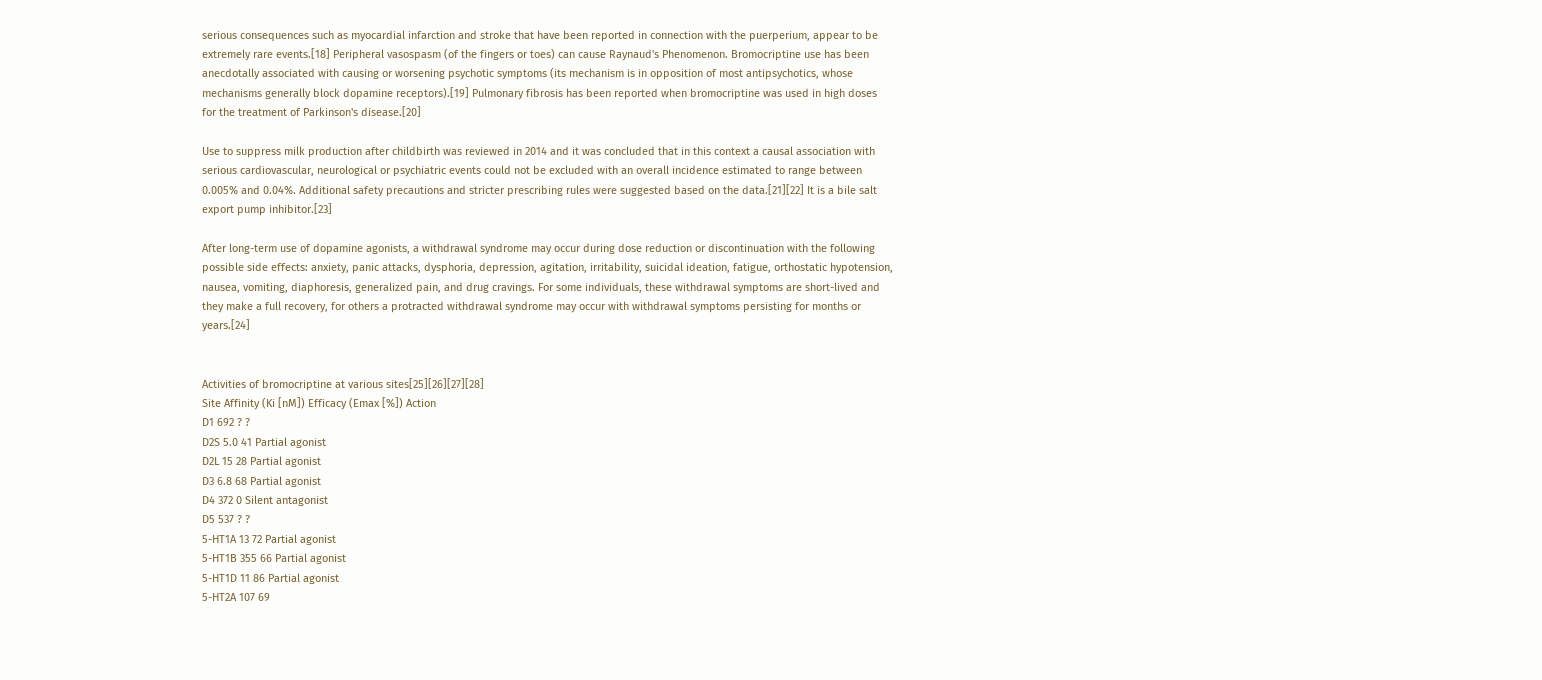serious consequences such as myocardial infarction and stroke that have been reported in connection with the puerperium, appear to be extremely rare events.[18] Peripheral vasospasm (of the fingers or toes) can cause Raynaud's Phenomenon. Bromocriptine use has been anecdotally associated with causing or worsening psychotic symptoms (its mechanism is in opposition of most antipsychotics, whose mechanisms generally block dopamine receptors).[19] Pulmonary fibrosis has been reported when bromocriptine was used in high doses for the treatment of Parkinson's disease.[20]

Use to suppress milk production after childbirth was reviewed in 2014 and it was concluded that in this context a causal association with serious cardiovascular, neurological or psychiatric events could not be excluded with an overall incidence estimated to range between 0.005% and 0.04%. Additional safety precautions and stricter prescribing rules were suggested based on the data.[21][22] It is a bile salt export pump inhibitor.[23]

After long-term use of dopamine agonists, a withdrawal syndrome may occur during dose reduction or discontinuation with the following possible side effects: anxiety, panic attacks, dysphoria, depression, agitation, irritability, suicidal ideation, fatigue, orthostatic hypotension, nausea, vomiting, diaphoresis, generalized pain, and drug cravings. For some individuals, these withdrawal symptoms are short-lived and they make a full recovery, for others a protracted withdrawal syndrome may occur with withdrawal symptoms persisting for months or years.[24]


Activities of bromocriptine at various sites[25][26][27][28]
Site Affinity (Ki [nM]) Efficacy (Emax [%]) Action
D1 692 ? ?
D2S 5.0 41 Partial agonist
D2L 15 28 Partial agonist
D3 6.8 68 Partial agonist
D4 372 0 Silent antagonist
D5 537 ? ?
5-HT1A 13 72 Partial agonist
5-HT1B 355 66 Partial agonist
5-HT1D 11 86 Partial agonist
5-HT2A 107 69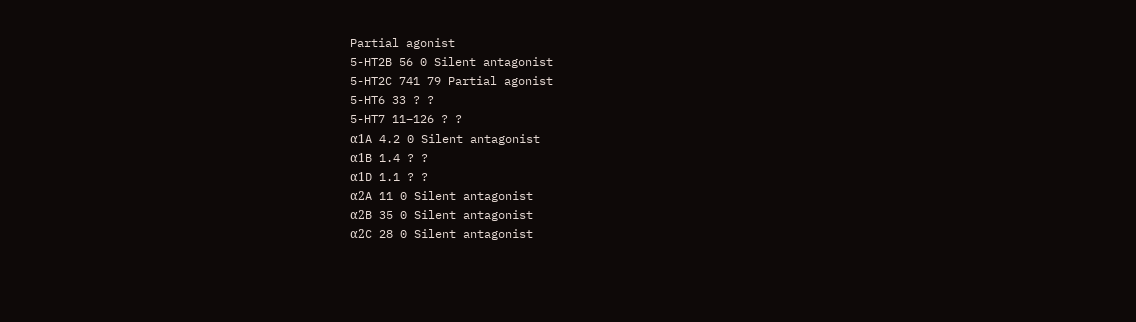Partial agonist
5-HT2B 56 0 Silent antagonist
5-HT2C 741 79 Partial agonist
5-HT6 33 ? ?
5-HT7 11–126 ? ?
α1A 4.2 0 Silent antagonist
α1B 1.4 ? ?
α1D 1.1 ? ?
α2A 11 0 Silent antagonist
α2B 35 0 Silent antagonist
α2C 28 0 Silent antagonist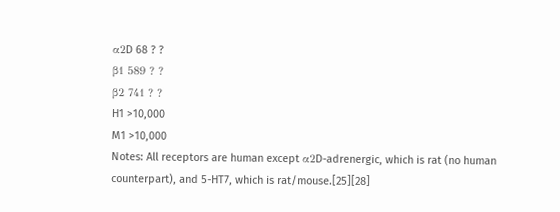α2D 68 ? ?
β1 589 ? ?
β2 741 ? ?
H1 >10,000
M1 >10,000
Notes: All receptors are human except α2D-adrenergic, which is rat (no human counterpart), and 5-HT7, which is rat/mouse.[25][28]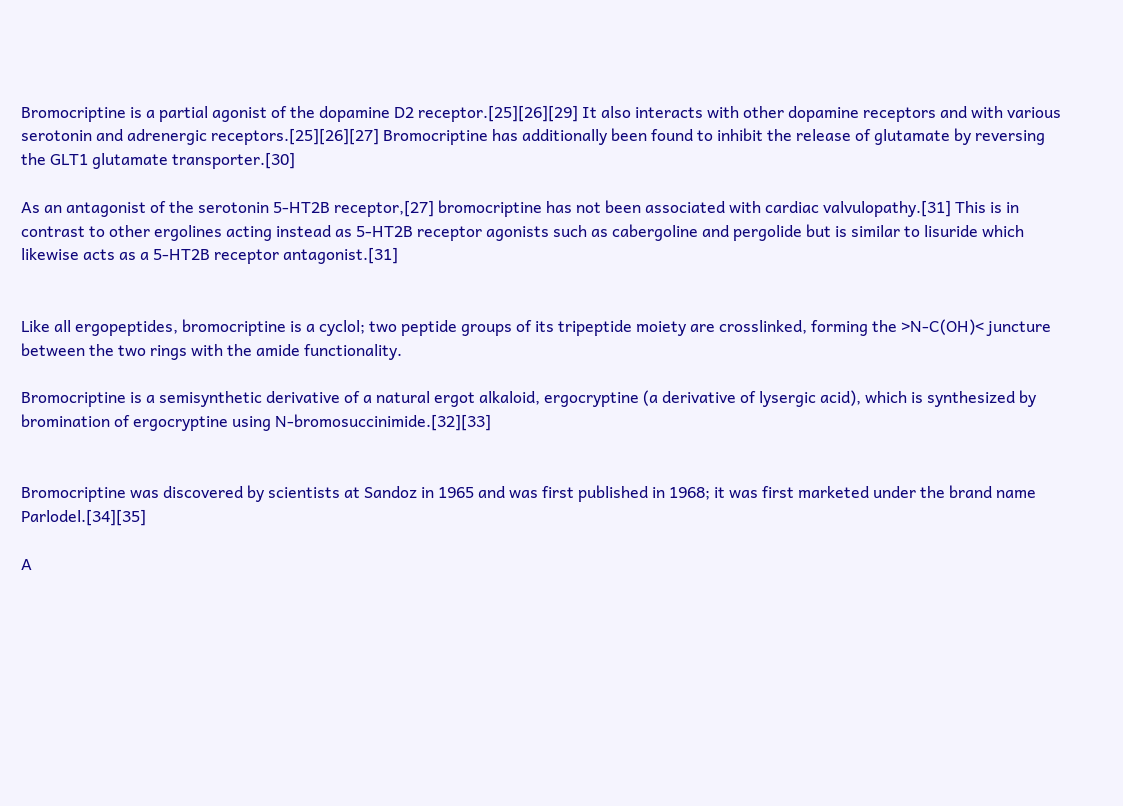Bromocriptine is a partial agonist of the dopamine D2 receptor.[25][26][29] It also interacts with other dopamine receptors and with various serotonin and adrenergic receptors.[25][26][27] Bromocriptine has additionally been found to inhibit the release of glutamate by reversing the GLT1 glutamate transporter.[30]

As an antagonist of the serotonin 5-HT2B receptor,[27] bromocriptine has not been associated with cardiac valvulopathy.[31] This is in contrast to other ergolines acting instead as 5-HT2B receptor agonists such as cabergoline and pergolide but is similar to lisuride which likewise acts as a 5-HT2B receptor antagonist.[31]


Like all ergopeptides, bromocriptine is a cyclol; two peptide groups of its tripeptide moiety are crosslinked, forming the >N-C(OH)< juncture between the two rings with the amide functionality.

Bromocriptine is a semisynthetic derivative of a natural ergot alkaloid, ergocryptine (a derivative of lysergic acid), which is synthesized by bromination of ergocryptine using N-bromosuccinimide.[32][33]


Bromocriptine was discovered by scientists at Sandoz in 1965 and was first published in 1968; it was first marketed under the brand name Parlodel.[34][35]

A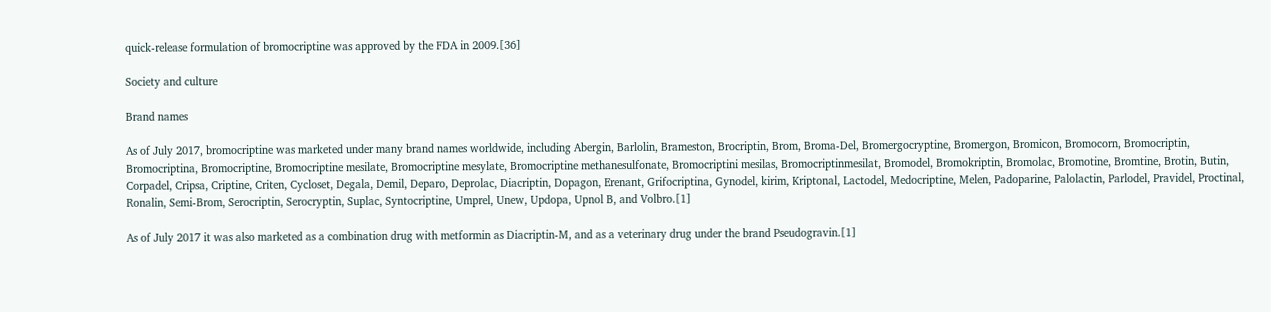quick-release formulation of bromocriptine was approved by the FDA in 2009.[36]

Society and culture

Brand names

As of July 2017, bromocriptine was marketed under many brand names worldwide, including Abergin, Barlolin, Brameston, Brocriptin, Brom, Broma-Del, Bromergocryptine, Bromergon, Bromicon, Bromocorn, Bromocriptin, Bromocriptina, Bromocriptine, Bromocriptine mesilate, Bromocriptine mesylate, Bromocriptine methanesulfonate, Bromocriptini mesilas, Bromocriptinmesilat, Bromodel, Bromokriptin, Bromolac, Bromotine, Bromtine, Brotin, Butin, Corpadel, Cripsa, Criptine, Criten, Cycloset, Degala, Demil, Deparo, Deprolac, Diacriptin, Dopagon, Erenant, Grifocriptina, Gynodel, kirim, Kriptonal, Lactodel, Medocriptine, Melen, Padoparine, Palolactin, Parlodel, Pravidel, Proctinal, Ronalin, Semi-Brom, Serocriptin, Serocryptin, Suplac, Syntocriptine, Umprel, Unew, Updopa, Upnol B, and Volbro.[1]

As of July 2017 it was also marketed as a combination drug with metformin as Diacriptin-M, and as a veterinary drug under the brand Pseudogravin.[1]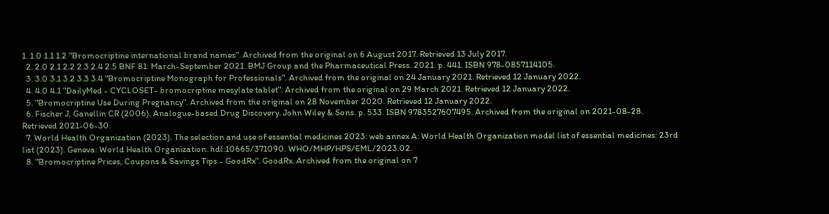1. 1.0 1.1 1.2 "Bromocriptine international brand names". Archived from the original on 6 August 2017. Retrieved 13 July 2017.
  2. 2.0 2.1 2.2 2.3 2.4 2.5 BNF 81: March-September 2021. BMJ Group and the Pharmaceutical Press. 2021. p. 441. ISBN 978-0857114105.
  3. 3.0 3.1 3.2 3.3 3.4 "Bromocriptine Monograph for Professionals". Archived from the original on 24 January 2021. Retrieved 12 January 2022.
  4. 4.0 4.1 "DailyMed - CYCLOSET- bromocriptine mesylate tablet". Archived from the original on 29 March 2021. Retrieved 12 January 2022.
  5. "Bromocriptine Use During Pregnancy". Archived from the original on 28 November 2020. Retrieved 12 January 2022.
  6. Fischer J, Ganellin CR (2006). Analogue-based Drug Discovery. John Wiley & Sons. p. 533. ISBN 9783527607495. Archived from the original on 2021-08-28. Retrieved 2021-06-30.
  7. World Health Organization (2023). The selection and use of essential medicines 2023: web annex A: World Health Organization model list of essential medicines: 23rd list (2023). Geneva: World Health Organization. hdl:10665/371090. WHO/MHP/HPS/EML/2023.02.
  8. "Bromocriptine Prices, Coupons & Savings Tips - GoodRx". GoodRx. Archived from the original on 7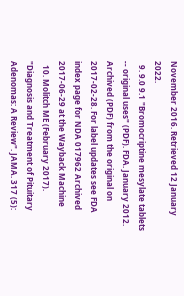November 2016. Retrieved 12 January 2022.
  9. 9.0 9.1 "Bromocriptine mesylate tablets -- original uses" (PDF). FDA. January 2012. Archived (PDF) from the original on 2017-02-28. For label updates see FDA index page for NDA 017962 Archived 2017-06-29 at the Wayback Machine
  10. Molitch ME (February 2017). "Diagnosis and Treatment of Pituitary Adenomas: A Review". JAMA. 317 (5):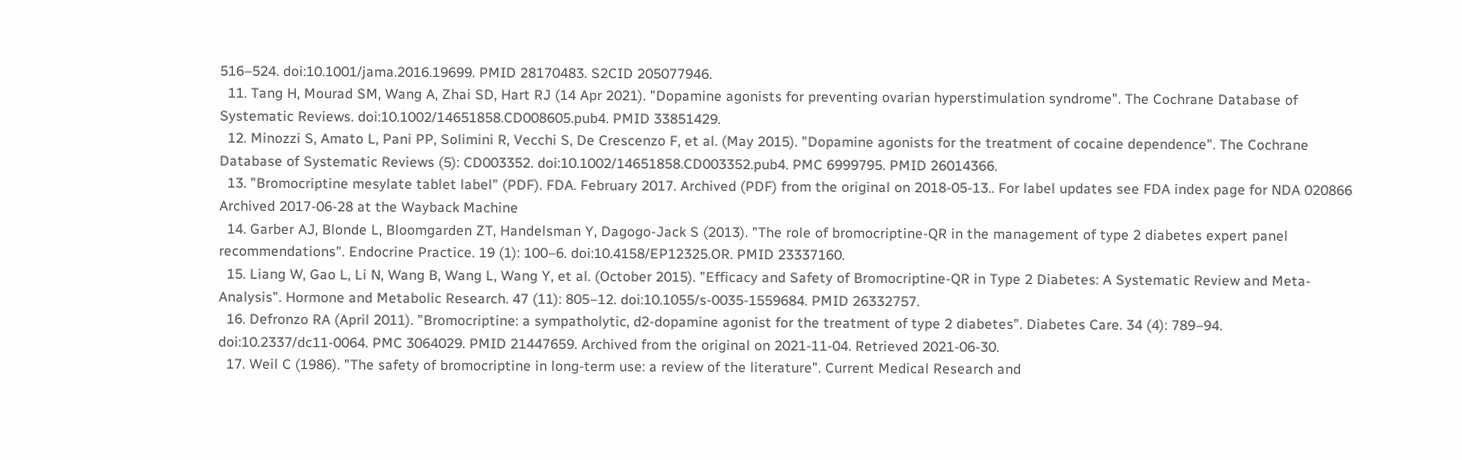516–524. doi:10.1001/jama.2016.19699. PMID 28170483. S2CID 205077946.
  11. Tang H, Mourad SM, Wang A, Zhai SD, Hart RJ (14 Apr 2021). "Dopamine agonists for preventing ovarian hyperstimulation syndrome". The Cochrane Database of Systematic Reviews. doi:10.1002/14651858.CD008605.pub4. PMID 33851429.
  12. Minozzi S, Amato L, Pani PP, Solimini R, Vecchi S, De Crescenzo F, et al. (May 2015). "Dopamine agonists for the treatment of cocaine dependence". The Cochrane Database of Systematic Reviews (5): CD003352. doi:10.1002/14651858.CD003352.pub4. PMC 6999795. PMID 26014366.
  13. "Bromocriptine mesylate tablet label" (PDF). FDA. February 2017. Archived (PDF) from the original on 2018-05-13.. For label updates see FDA index page for NDA 020866 Archived 2017-06-28 at the Wayback Machine
  14. Garber AJ, Blonde L, Bloomgarden ZT, Handelsman Y, Dagogo-Jack S (2013). "The role of bromocriptine-QR in the management of type 2 diabetes expert panel recommendations". Endocrine Practice. 19 (1): 100–6. doi:10.4158/EP12325.OR. PMID 23337160.
  15. Liang W, Gao L, Li N, Wang B, Wang L, Wang Y, et al. (October 2015). "Efficacy and Safety of Bromocriptine-QR in Type 2 Diabetes: A Systematic Review and Meta-Analysis". Hormone and Metabolic Research. 47 (11): 805–12. doi:10.1055/s-0035-1559684. PMID 26332757.
  16. Defronzo RA (April 2011). "Bromocriptine: a sympatholytic, d2-dopamine agonist for the treatment of type 2 diabetes". Diabetes Care. 34 (4): 789–94. doi:10.2337/dc11-0064. PMC 3064029. PMID 21447659. Archived from the original on 2021-11-04. Retrieved 2021-06-30.
  17. Weil C (1986). "The safety of bromocriptine in long-term use: a review of the literature". Current Medical Research and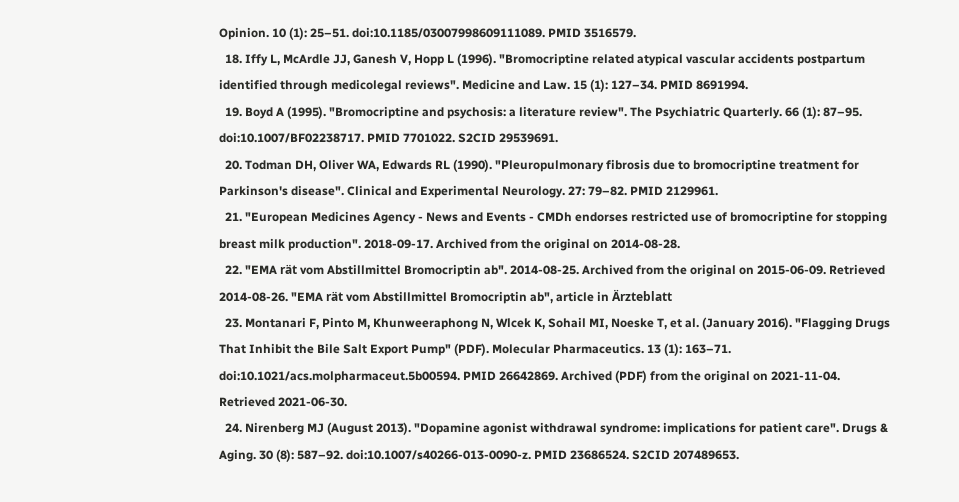Opinion. 10 (1): 25–51. doi:10.1185/03007998609111089. PMID 3516579.
  18. Iffy L, McArdle JJ, Ganesh V, Hopp L (1996). "Bromocriptine related atypical vascular accidents postpartum identified through medicolegal reviews". Medicine and Law. 15 (1): 127–34. PMID 8691994.
  19. Boyd A (1995). "Bromocriptine and psychosis: a literature review". The Psychiatric Quarterly. 66 (1): 87–95. doi:10.1007/BF02238717. PMID 7701022. S2CID 29539691.
  20. Todman DH, Oliver WA, Edwards RL (1990). "Pleuropulmonary fibrosis due to bromocriptine treatment for Parkinson's disease". Clinical and Experimental Neurology. 27: 79–82. PMID 2129961.
  21. "European Medicines Agency - News and Events - CMDh endorses restricted use of bromocriptine for stopping breast milk production". 2018-09-17. Archived from the original on 2014-08-28.
  22. "EMA rät vom Abstillmittel Bromocriptin ab". 2014-08-25. Archived from the original on 2015-06-09. Retrieved 2014-08-26. "EMA rät vom Abstillmittel Bromocriptin ab", article in Ärzteblatt
  23. Montanari F, Pinto M, Khunweeraphong N, Wlcek K, Sohail MI, Noeske T, et al. (January 2016). "Flagging Drugs That Inhibit the Bile Salt Export Pump" (PDF). Molecular Pharmaceutics. 13 (1): 163–71. doi:10.1021/acs.molpharmaceut.5b00594. PMID 26642869. Archived (PDF) from the original on 2021-11-04. Retrieved 2021-06-30.
  24. Nirenberg MJ (August 2013). "Dopamine agonist withdrawal syndrome: implications for patient care". Drugs & Aging. 30 (8): 587–92. doi:10.1007/s40266-013-0090-z. PMID 23686524. S2CID 207489653.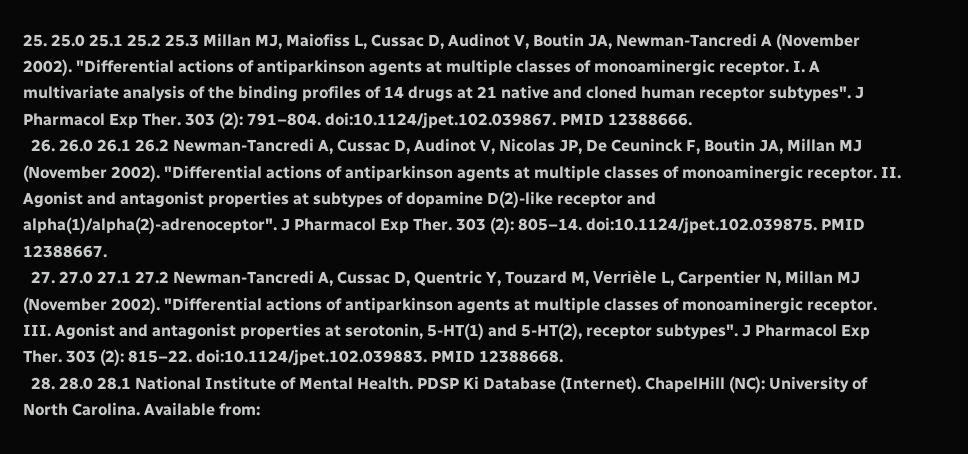25. 25.0 25.1 25.2 25.3 Millan MJ, Maiofiss L, Cussac D, Audinot V, Boutin JA, Newman-Tancredi A (November 2002). "Differential actions of antiparkinson agents at multiple classes of monoaminergic receptor. I. A multivariate analysis of the binding profiles of 14 drugs at 21 native and cloned human receptor subtypes". J Pharmacol Exp Ther. 303 (2): 791–804. doi:10.1124/jpet.102.039867. PMID 12388666.
  26. 26.0 26.1 26.2 Newman-Tancredi A, Cussac D, Audinot V, Nicolas JP, De Ceuninck F, Boutin JA, Millan MJ (November 2002). "Differential actions of antiparkinson agents at multiple classes of monoaminergic receptor. II. Agonist and antagonist properties at subtypes of dopamine D(2)-like receptor and alpha(1)/alpha(2)-adrenoceptor". J Pharmacol Exp Ther. 303 (2): 805–14. doi:10.1124/jpet.102.039875. PMID 12388667.
  27. 27.0 27.1 27.2 Newman-Tancredi A, Cussac D, Quentric Y, Touzard M, Verrièle L, Carpentier N, Millan MJ (November 2002). "Differential actions of antiparkinson agents at multiple classes of monoaminergic receptor. III. Agonist and antagonist properties at serotonin, 5-HT(1) and 5-HT(2), receptor subtypes". J Pharmacol Exp Ther. 303 (2): 815–22. doi:10.1124/jpet.102.039883. PMID 12388668.
  28. 28.0 28.1 National Institute of Mental Health. PDSP Ki Database (Internet). ChapelHill (NC): University of North Carolina. Available from: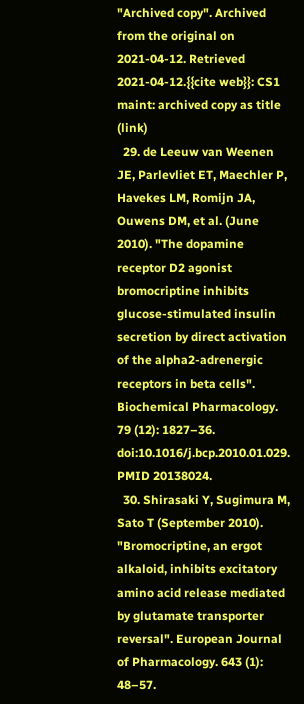"Archived copy". Archived from the original on 2021-04-12. Retrieved 2021-04-12.{{cite web}}: CS1 maint: archived copy as title (link)
  29. de Leeuw van Weenen JE, Parlevliet ET, Maechler P, Havekes LM, Romijn JA, Ouwens DM, et al. (June 2010). "The dopamine receptor D2 agonist bromocriptine inhibits glucose-stimulated insulin secretion by direct activation of the alpha2-adrenergic receptors in beta cells". Biochemical Pharmacology. 79 (12): 1827–36. doi:10.1016/j.bcp.2010.01.029. PMID 20138024.
  30. Shirasaki Y, Sugimura M, Sato T (September 2010). "Bromocriptine, an ergot alkaloid, inhibits excitatory amino acid release mediated by glutamate transporter reversal". European Journal of Pharmacology. 643 (1): 48–57.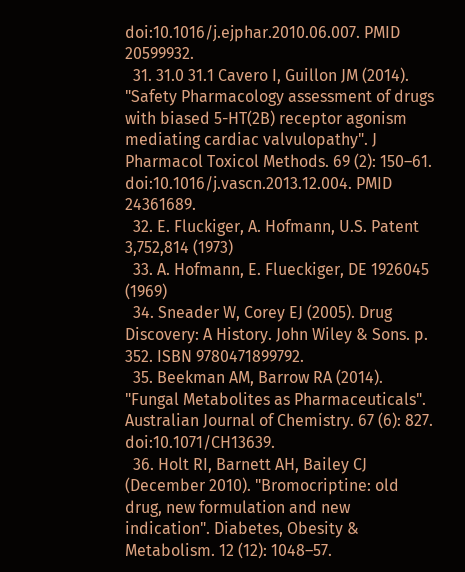doi:10.1016/j.ejphar.2010.06.007. PMID 20599932.
  31. 31.0 31.1 Cavero I, Guillon JM (2014). "Safety Pharmacology assessment of drugs with biased 5-HT(2B) receptor agonism mediating cardiac valvulopathy". J Pharmacol Toxicol Methods. 69 (2): 150–61. doi:10.1016/j.vascn.2013.12.004. PMID 24361689.
  32. E. Fluckiger, A. Hofmann, U.S. Patent 3,752,814 (1973)
  33. A. Hofmann, E. Flueckiger, DE 1926045  (1969)
  34. Sneader W, Corey EJ (2005). Drug Discovery: A History. John Wiley & Sons. p. 352. ISBN 9780471899792.
  35. Beekman AM, Barrow RA (2014). "Fungal Metabolites as Pharmaceuticals". Australian Journal of Chemistry. 67 (6): 827. doi:10.1071/CH13639.
  36. Holt RI, Barnett AH, Bailey CJ (December 2010). "Bromocriptine: old drug, new formulation and new indication". Diabetes, Obesity & Metabolism. 12 (12): 1048–57.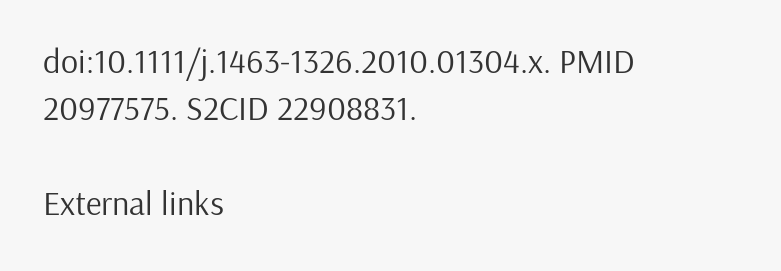doi:10.1111/j.1463-1326.2010.01304.x. PMID 20977575. S2CID 22908831.

External links